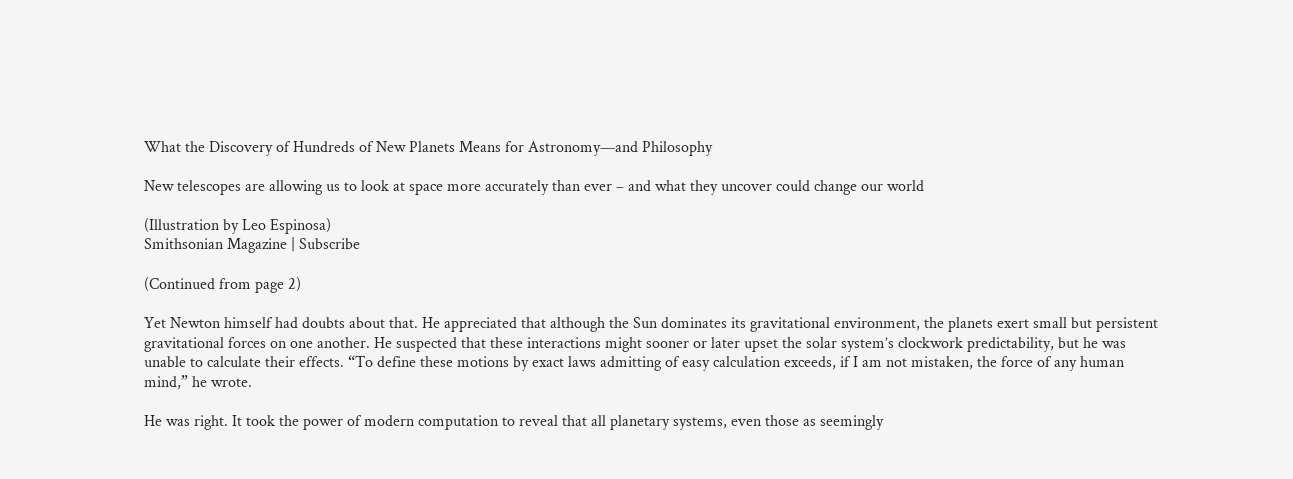What the Discovery of Hundreds of New Planets Means for Astronomy—and Philosophy

New telescopes are allowing us to look at space more accurately than ever – and what they uncover could change our world

(Illustration by Leo Espinosa)
Smithsonian Magazine | Subscribe

(Continued from page 2)

Yet Newton himself had doubts about that. He appreciated that although the Sun dominates its gravitational environment, the planets exert small but persistent gravitational forces on one another. He suspected that these interactions might sooner or later upset the solar system’s clockwork predictability, but he was unable to calculate their effects. “To define these motions by exact laws admitting of easy calculation exceeds, if I am not mistaken, the force of any human mind,” he wrote.

He was right. It took the power of modern computation to reveal that all planetary systems, even those as seemingly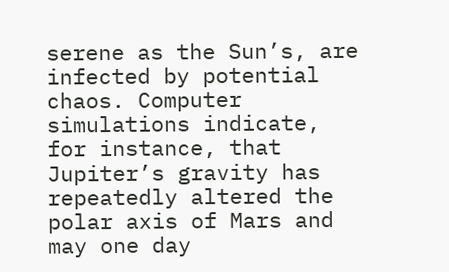serene as the Sun’s, are infected by potential chaos. Computer simulations indicate, for instance, that Jupiter’s gravity has repeatedly altered the polar axis of Mars and may one day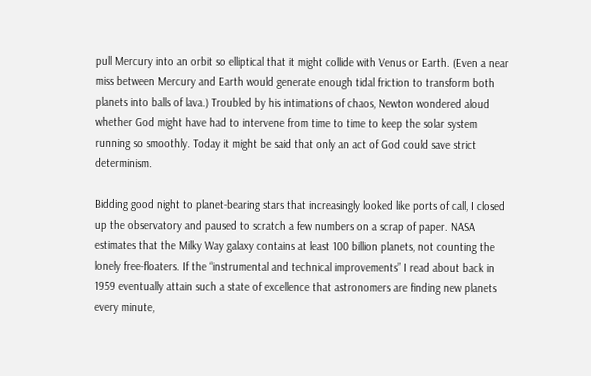pull Mercury into an orbit so elliptical that it might collide with Venus or Earth. (Even a near miss between Mercury and Earth would generate enough tidal friction to transform both planets into balls of lava.) Troubled by his intimations of chaos, Newton wondered aloud whether God might have had to intervene from time to time to keep the solar system running so smoothly. Today it might be said that only an act of God could save strict determinism.

Bidding good night to planet-bearing stars that increasingly looked like ports of call, I closed up the observatory and paused to scratch a few numbers on a scrap of paper. NASA estimates that the Milky Way galaxy contains at least 100 billion planets, not counting the lonely free-floaters. If the “instrumental and technical improvements” I read about back in 1959 eventually attain such a state of excellence that astronomers are finding new planets every minute,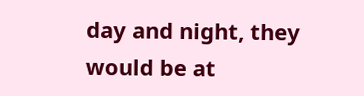day and night, they would be at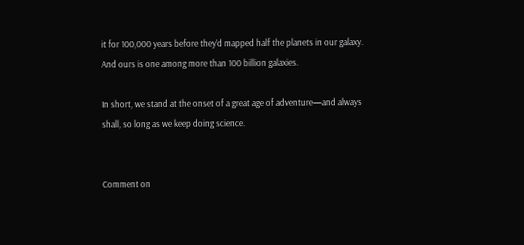it for 100,000 years before they’d mapped half the planets in our galaxy. And ours is one among more than 100 billion galaxies.

In short, we stand at the onset of a great age of adventure—and always shall, so long as we keep doing science.


Comment on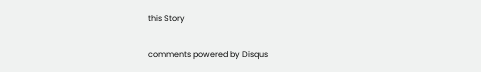this Story

comments powered by Disqus